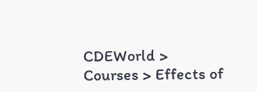CDEWorld > Courses > Effects of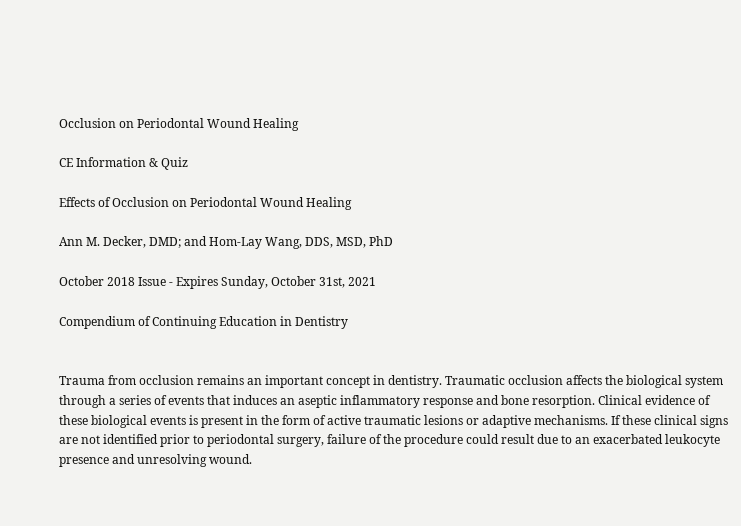Occlusion on Periodontal Wound Healing

CE Information & Quiz

Effects of Occlusion on Periodontal Wound Healing

Ann M. Decker, DMD; and Hom-Lay Wang, DDS, MSD, PhD

October 2018 Issue - Expires Sunday, October 31st, 2021

Compendium of Continuing Education in Dentistry


Trauma from occlusion remains an important concept in dentistry. Traumatic occlusion affects the biological system through a series of events that induces an aseptic inflammatory response and bone resorption. Clinical evidence of these biological events is present in the form of active traumatic lesions or adaptive mechanisms. If these clinical signs are not identified prior to periodontal surgery, failure of the procedure could result due to an exacerbated leukocyte presence and unresolving wound.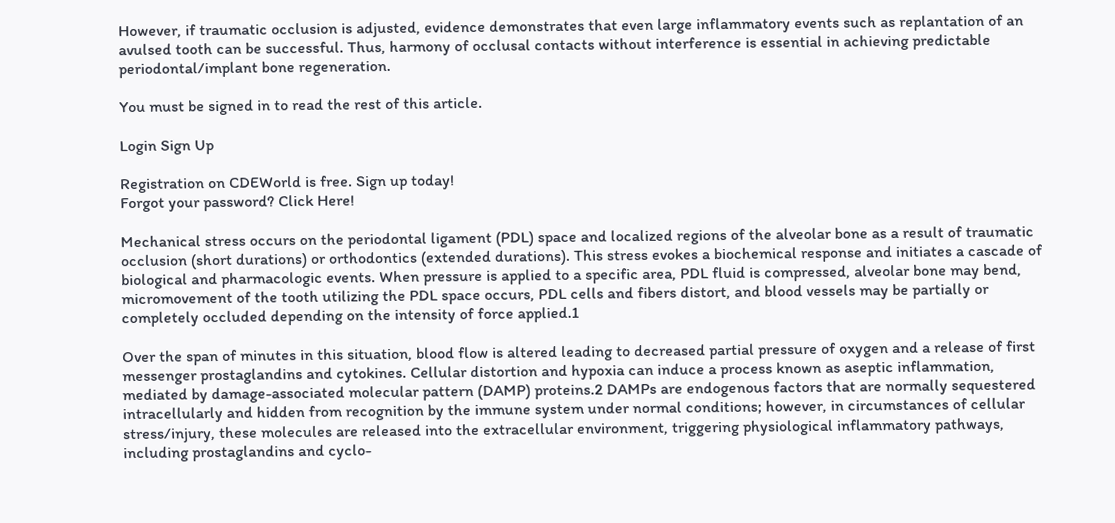However, if traumatic occlusion is adjusted, evidence demonstrates that even large inflammatory events such as replantation of an avulsed tooth can be successful. Thus, harmony of occlusal contacts without interference is essential in achieving predictable periodontal/implant bone regeneration.

You must be signed in to read the rest of this article.

Login Sign Up

Registration on CDEWorld is free. Sign up today!
Forgot your password? Click Here!

Mechanical stress occurs on the periodontal ligament (PDL) space and localized regions of the alveolar bone as a result of traumatic occlusion (short durations) or orthodontics (extended durations). This stress evokes a biochemical response and initiates a cascade of biological and pharmacologic events. When pressure is applied to a specific area, PDL fluid is compressed, alveolar bone may bend, micromovement of the tooth utilizing the PDL space occurs, PDL cells and fibers distort, and blood vessels may be partially or completely occluded depending on the intensity of force applied.1

Over the span of minutes in this situation, blood flow is altered leading to decreased partial pressure of oxygen and a release of first messenger prostaglandins and cytokines. Cellular distortion and hypoxia can induce a process known as aseptic inflammation, mediated by damage-associated molecular pattern (DAMP) proteins.2 DAMPs are endogenous factors that are normally sequestered intracellularly and hidden from recognition by the immune system under normal conditions; however, in circumstances of cellular stress/injury, these molecules are released into the extracellular environment, triggering physiological inflammatory pathways, including prostaglandins and cyclo-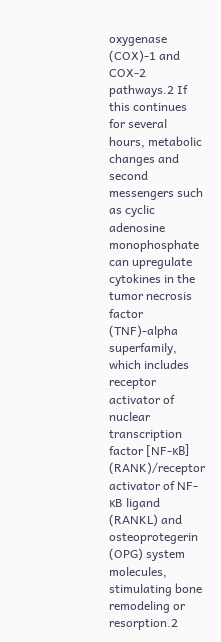oxygenase (COX)-1 and COX-2 pathways.2 If this continues for several hours, metabolic changes and second messengers such as cyclic adenosine monophosphate can upregulate cytokines in the tumor necrosis factor (TNF)-alpha superfamily, which includes receptor activator of nuclear transcription factor [NF-κB] (RANK)/receptor activator of NF-κB ligand (RANKL) and osteoprotegerin (OPG) system molecules, stimulating bone remodeling or resorption.2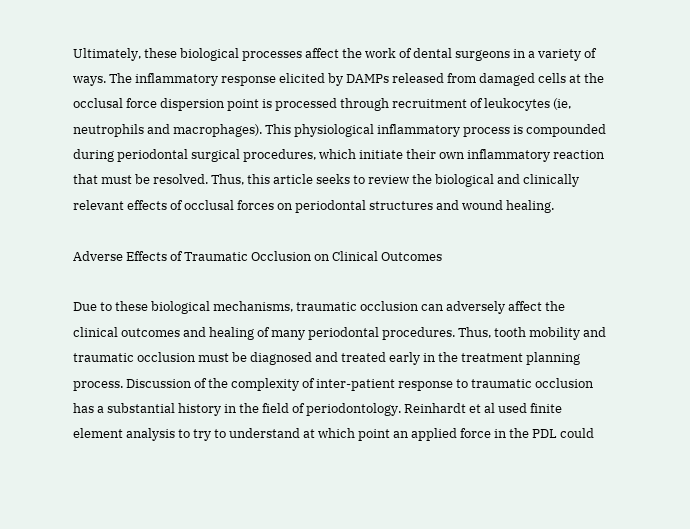Ultimately, these biological processes affect the work of dental surgeons in a variety of ways. The inflammatory response elicited by DAMPs released from damaged cells at the occlusal force dispersion point is processed through recruitment of leukocytes (ie, neutrophils and macrophages). This physiological inflammatory process is compounded during periodontal surgical procedures, which initiate their own inflammatory reaction that must be resolved. Thus, this article seeks to review the biological and clinically relevant effects of occlusal forces on periodontal structures and wound healing.

Adverse Effects of Traumatic Occlusion on Clinical Outcomes

Due to these biological mechanisms, traumatic occlusion can adversely affect the clinical outcomes and healing of many periodontal procedures. Thus, tooth mobility and traumatic occlusion must be diagnosed and treated early in the treatment planning process. Discussion of the complexity of inter-patient response to traumatic occlusion has a substantial history in the field of periodontology. Reinhardt et al used finite element analysis to try to understand at which point an applied force in the PDL could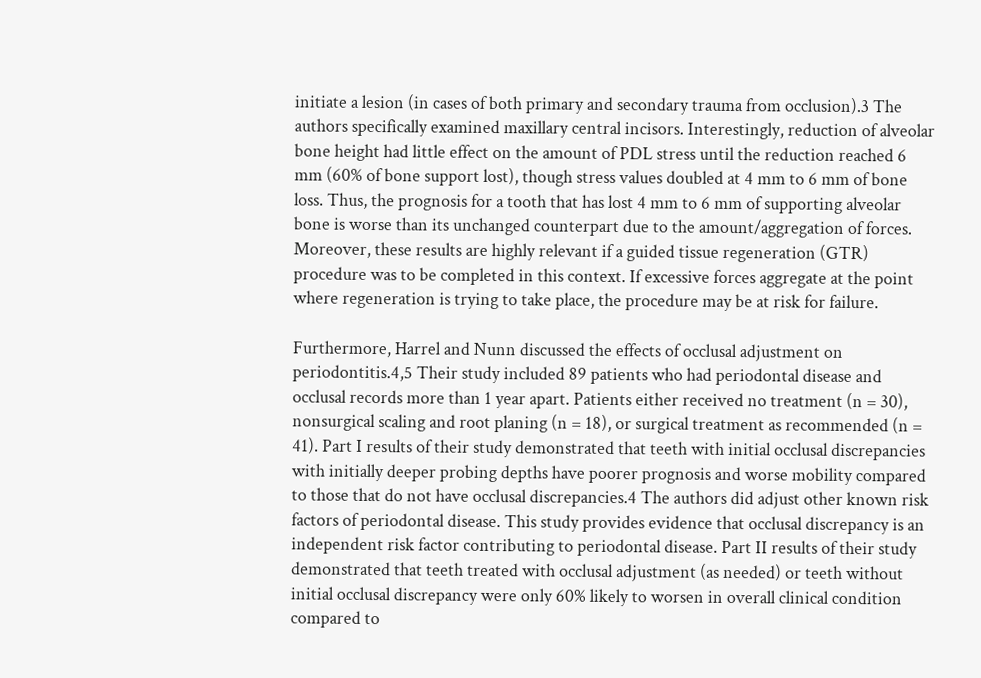initiate a lesion (in cases of both primary and secondary trauma from occlusion).3 The authors specifically examined maxillary central incisors. Interestingly, reduction of alveolar bone height had little effect on the amount of PDL stress until the reduction reached 6 mm (60% of bone support lost), though stress values doubled at 4 mm to 6 mm of bone loss. Thus, the prognosis for a tooth that has lost 4 mm to 6 mm of supporting alveolar bone is worse than its unchanged counterpart due to the amount/aggregation of forces. Moreover, these results are highly relevant if a guided tissue regeneration (GTR) procedure was to be completed in this context. If excessive forces aggregate at the point where regeneration is trying to take place, the procedure may be at risk for failure.

Furthermore, Harrel and Nunn discussed the effects of occlusal adjustment on periodontitis.4,5 Their study included 89 patients who had periodontal disease and occlusal records more than 1 year apart. Patients either received no treatment (n = 30), nonsurgical scaling and root planing (n = 18), or surgical treatment as recommended (n = 41). Part I results of their study demonstrated that teeth with initial occlusal discrepancies with initially deeper probing depths have poorer prognosis and worse mobility compared to those that do not have occlusal discrepancies.4 The authors did adjust other known risk factors of periodontal disease. This study provides evidence that occlusal discrepancy is an independent risk factor contributing to periodontal disease. Part II results of their study demonstrated that teeth treated with occlusal adjustment (as needed) or teeth without initial occlusal discrepancy were only 60% likely to worsen in overall clinical condition compared to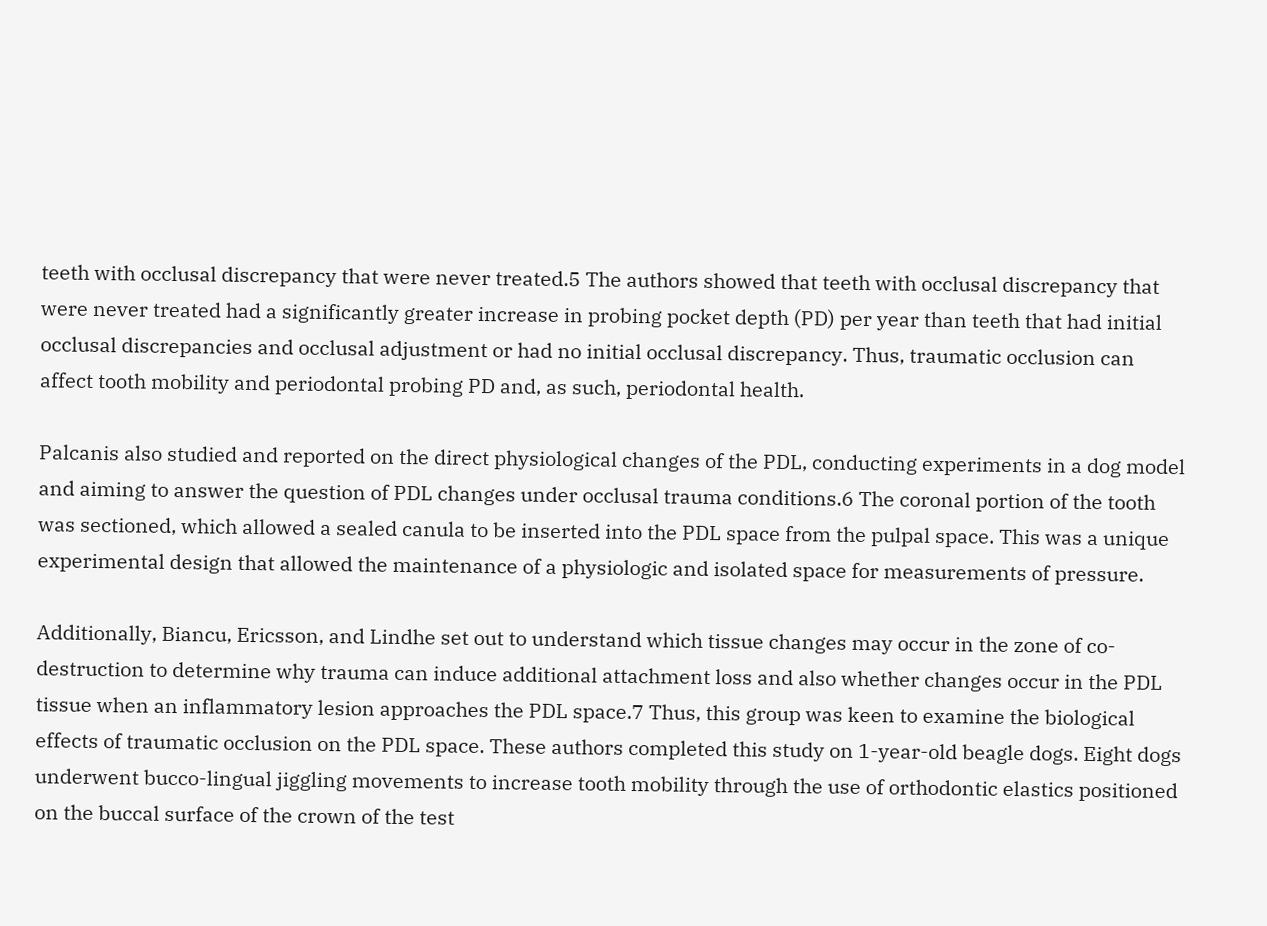teeth with occlusal discrepancy that were never treated.5 The authors showed that teeth with occlusal discrepancy that were never treated had a significantly greater increase in probing pocket depth (PD) per year than teeth that had initial occlusal discrepancies and occlusal adjustment or had no initial occlusal discrepancy. Thus, traumatic occlusion can affect tooth mobility and periodontal probing PD and, as such, periodontal health.

Palcanis also studied and reported on the direct physiological changes of the PDL, conducting experiments in a dog model and aiming to answer the question of PDL changes under occlusal trauma conditions.6 The coronal portion of the tooth was sectioned, which allowed a sealed canula to be inserted into the PDL space from the pulpal space. This was a unique experimental design that allowed the maintenance of a physiologic and isolated space for measurements of pressure.

Additionally, Biancu, Ericsson, and Lindhe set out to understand which tissue changes may occur in the zone of co-destruction to determine why trauma can induce additional attachment loss and also whether changes occur in the PDL tissue when an inflammatory lesion approaches the PDL space.7 Thus, this group was keen to examine the biological effects of traumatic occlusion on the PDL space. These authors completed this study on 1-year-old beagle dogs. Eight dogs underwent bucco-lingual jiggling movements to increase tooth mobility through the use of orthodontic elastics positioned on the buccal surface of the crown of the test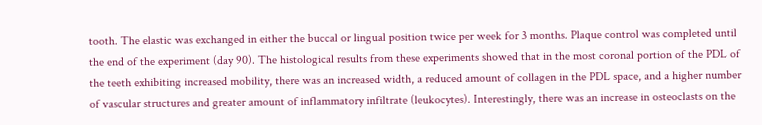tooth. The elastic was exchanged in either the buccal or lingual position twice per week for 3 months. Plaque control was completed until the end of the experiment (day 90). The histological results from these experiments showed that in the most coronal portion of the PDL of the teeth exhibiting increased mobility, there was an increased width, a reduced amount of collagen in the PDL space, and a higher number of vascular structures and greater amount of inflammatory infiltrate (leukocytes). Interestingly, there was an increase in osteoclasts on the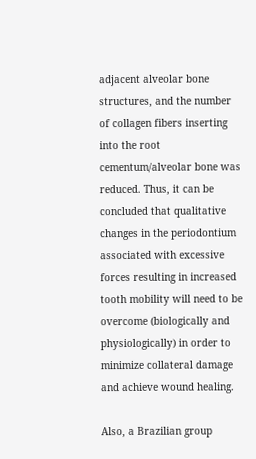adjacent alveolar bone structures, and the number of collagen fibers inserting into the root cementum/alveolar bone was reduced. Thus, it can be concluded that qualitative changes in the periodontium associated with excessive forces resulting in increased tooth mobility will need to be overcome (biologically and physiologically) in order to minimize collateral damage and achieve wound healing.

Also, a Brazilian group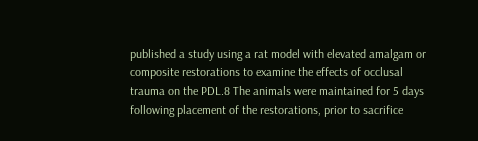published a study using a rat model with elevated amalgam or composite restorations to examine the effects of occlusal trauma on the PDL.8 The animals were maintained for 5 days following placement of the restorations, prior to sacrifice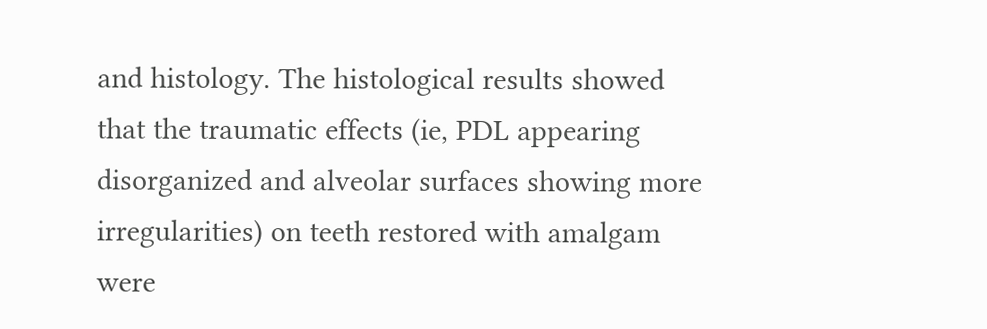and histology. The histological results showed that the traumatic effects (ie, PDL appearing disorganized and alveolar surfaces showing more irregularities) on teeth restored with amalgam were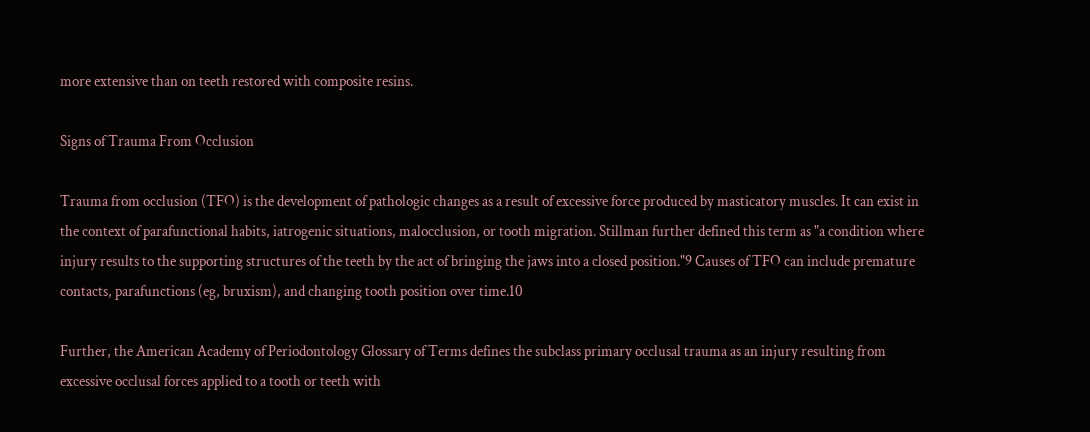more extensive than on teeth restored with composite resins.

Signs of Trauma From Occlusion

Trauma from occlusion (TFO) is the development of pathologic changes as a result of excessive force produced by masticatory muscles. It can exist in the context of parafunctional habits, iatrogenic situations, malocclusion, or tooth migration. Stillman further defined this term as "a condition where injury results to the supporting structures of the teeth by the act of bringing the jaws into a closed position."9 Causes of TFO can include premature contacts, parafunctions (eg, bruxism), and changing tooth position over time.10

Further, the American Academy of Periodontology Glossary of Terms defines the subclass primary occlusal trauma as an injury resulting from excessive occlusal forces applied to a tooth or teeth with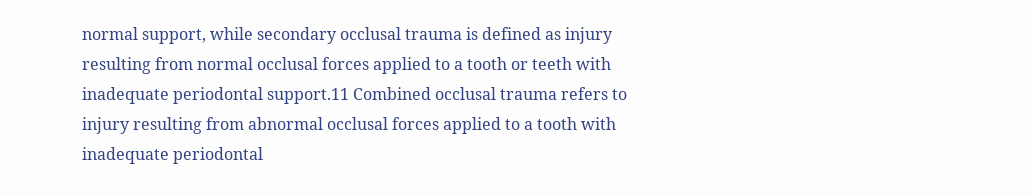normal support, while secondary occlusal trauma is defined as injury resulting from normal occlusal forces applied to a tooth or teeth with inadequate periodontal support.11 Combined occlusal trauma refers to injury resulting from abnormal occlusal forces applied to a tooth with inadequate periodontal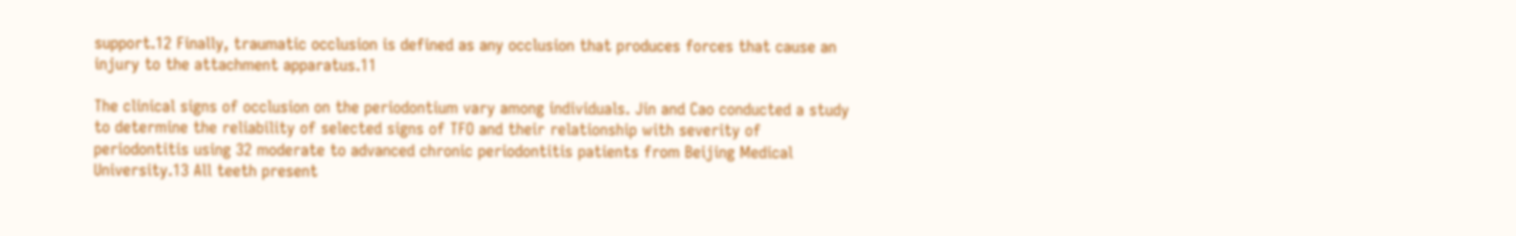support.12 Finally, traumatic occlusion is defined as any occlusion that produces forces that cause an injury to the attachment apparatus.11

The clinical signs of occlusion on the periodontium vary among individuals. Jin and Cao conducted a study to determine the reliability of selected signs of TFO and their relationship with severity of periodontitis using 32 moderate to advanced chronic periodontitis patients from Beijing Medical University.13 All teeth present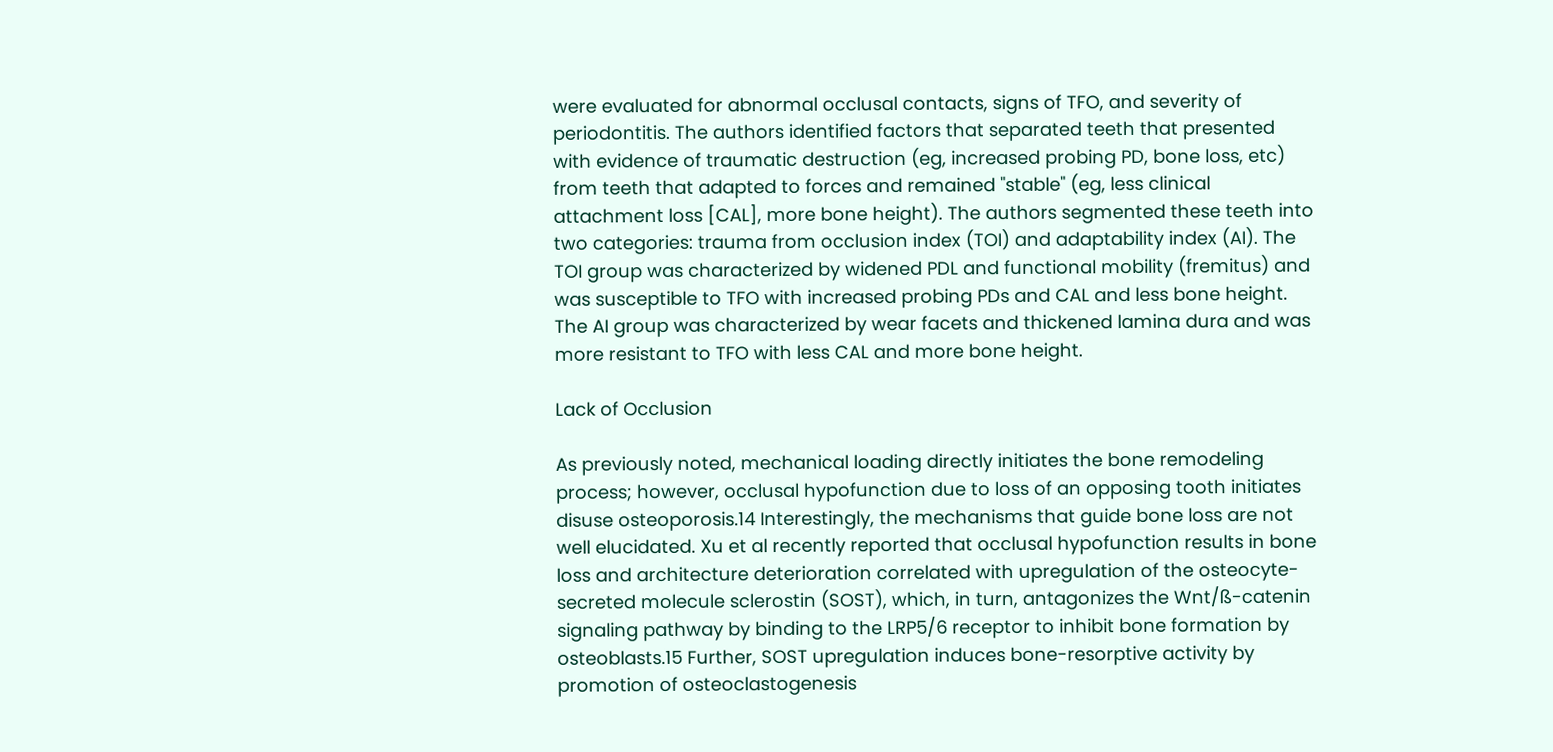were evaluated for abnormal occlusal contacts, signs of TFO, and severity of periodontitis. The authors identified factors that separated teeth that presented with evidence of traumatic destruction (eg, increased probing PD, bone loss, etc) from teeth that adapted to forces and remained "stable" (eg, less clinical attachment loss [CAL], more bone height). The authors segmented these teeth into two categories: trauma from occlusion index (TOI) and adaptability index (AI). The TOI group was characterized by widened PDL and functional mobility (fremitus) and was susceptible to TFO with increased probing PDs and CAL and less bone height. The AI group was characterized by wear facets and thickened lamina dura and was more resistant to TFO with less CAL and more bone height.

Lack of Occlusion

As previously noted, mechanical loading directly initiates the bone remodeling process; however, occlusal hypofunction due to loss of an opposing tooth initiates disuse osteoporosis.14 Interestingly, the mechanisms that guide bone loss are not well elucidated. Xu et al recently reported that occlusal hypofunction results in bone loss and architecture deterioration correlated with upregulation of the osteocyte-secreted molecule sclerostin (SOST), which, in turn, antagonizes the Wnt/ß-catenin signaling pathway by binding to the LRP5/6 receptor to inhibit bone formation by osteoblasts.15 Further, SOST upregulation induces bone-resorptive activity by promotion of osteoclastogenesis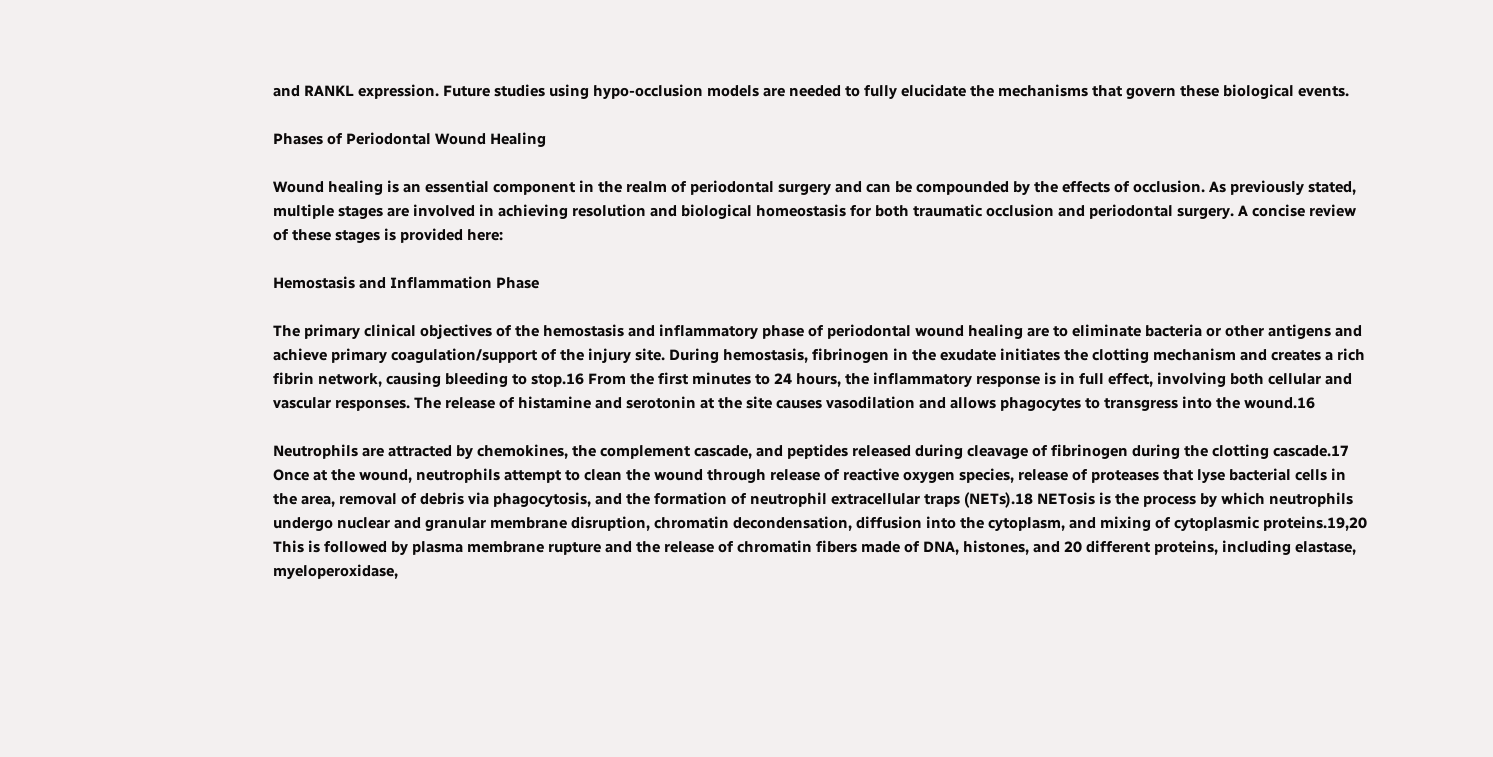and RANKL expression. Future studies using hypo-occlusion models are needed to fully elucidate the mechanisms that govern these biological events.

Phases of Periodontal Wound Healing

Wound healing is an essential component in the realm of periodontal surgery and can be compounded by the effects of occlusion. As previously stated, multiple stages are involved in achieving resolution and biological homeostasis for both traumatic occlusion and periodontal surgery. A concise review of these stages is provided here:

Hemostasis and Inflammation Phase

The primary clinical objectives of the hemostasis and inflammatory phase of periodontal wound healing are to eliminate bacteria or other antigens and achieve primary coagulation/support of the injury site. During hemostasis, fibrinogen in the exudate initiates the clotting mechanism and creates a rich fibrin network, causing bleeding to stop.16 From the first minutes to 24 hours, the inflammatory response is in full effect, involving both cellular and vascular responses. The release of histamine and serotonin at the site causes vasodilation and allows phagocytes to transgress into the wound.16

Neutrophils are attracted by chemokines, the complement cascade, and peptides released during cleavage of fibrinogen during the clotting cascade.17 Once at the wound, neutrophils attempt to clean the wound through release of reactive oxygen species, release of proteases that lyse bacterial cells in the area, removal of debris via phagocytosis, and the formation of neutrophil extracellular traps (NETs).18 NETosis is the process by which neutrophils undergo nuclear and granular membrane disruption, chromatin decondensation, diffusion into the cytoplasm, and mixing of cytoplasmic proteins.19,20 This is followed by plasma membrane rupture and the release of chromatin fibers made of DNA, histones, and 20 different proteins, including elastase, myeloperoxidase,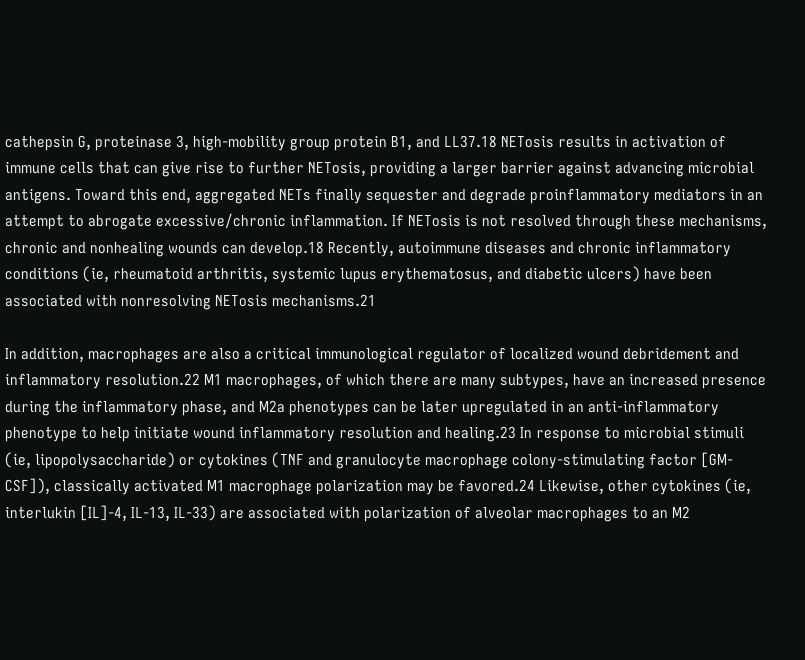cathepsin G, proteinase 3, high-mobility group protein B1, and LL37.18 NETosis results in activation of immune cells that can give rise to further NETosis, providing a larger barrier against advancing microbial antigens. Toward this end, aggregated NETs finally sequester and degrade proinflammatory mediators in an attempt to abrogate excessive/chronic inflammation. If NETosis is not resolved through these mechanisms, chronic and nonhealing wounds can develop.18 Recently, autoimmune diseases and chronic inflammatory conditions (ie, rheumatoid arthritis, systemic lupus erythematosus, and diabetic ulcers) have been associated with nonresolving NETosis mechanisms.21

In addition, macrophages are also a critical immunological regulator of localized wound debridement and inflammatory resolution.22 M1 macrophages, of which there are many subtypes, have an increased presence during the inflammatory phase, and M2a phenotypes can be later upregulated in an anti-inflammatory phenotype to help initiate wound inflammatory resolution and healing.23 In response to microbial stimuli (ie, lipopolysaccharide) or cytokines (TNF and granulocyte macrophage colony-stimulating factor [GM-CSF]), classically activated M1 macrophage polarization may be favored.24 Likewise, other cytokines (ie, interlukin [IL]-4, IL-13, IL-33) are associated with polarization of alveolar macrophages to an M2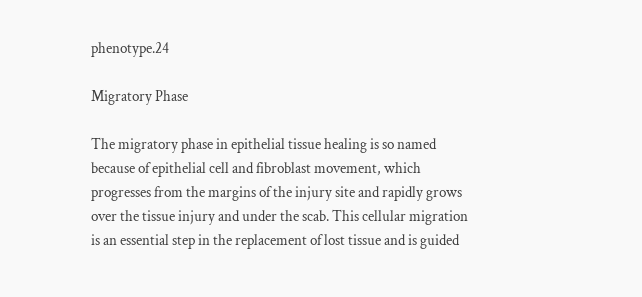phenotype.24

Migratory Phase

The migratory phase in epithelial tissue healing is so named because of epithelial cell and fibroblast movement, which progresses from the margins of the injury site and rapidly grows over the tissue injury and under the scab. This cellular migration is an essential step in the replacement of lost tissue and is guided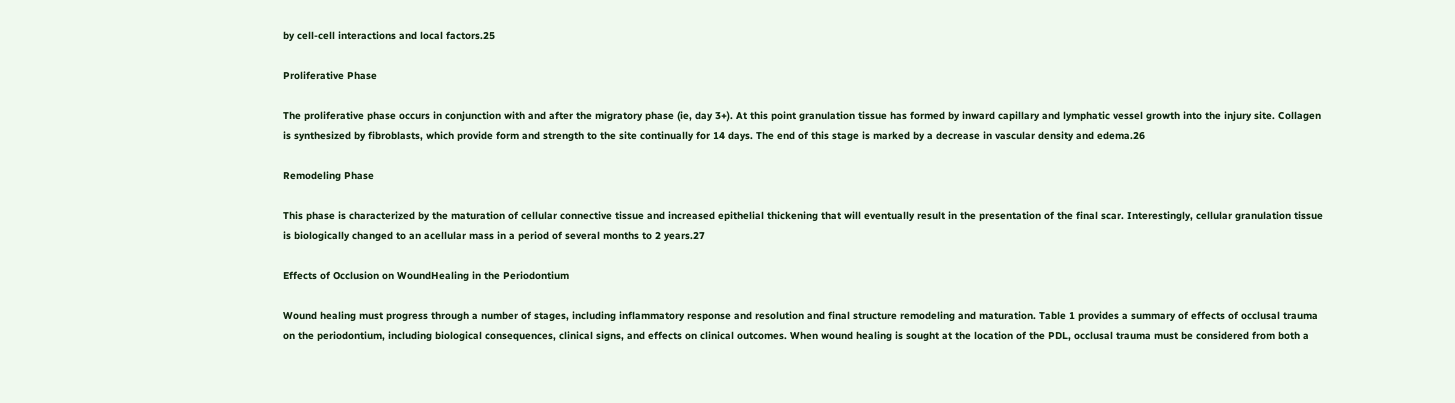by cell-cell interactions and local factors.25

Proliferative Phase

The proliferative phase occurs in conjunction with and after the migratory phase (ie, day 3+). At this point granulation tissue has formed by inward capillary and lymphatic vessel growth into the injury site. Collagen is synthesized by fibroblasts, which provide form and strength to the site continually for 14 days. The end of this stage is marked by a decrease in vascular density and edema.26

Remodeling Phase

This phase is characterized by the maturation of cellular connective tissue and increased epithelial thickening that will eventually result in the presentation of the final scar. Interestingly, cellular granulation tissue is biologically changed to an acellular mass in a period of several months to 2 years.27

Effects of Occlusion on WoundHealing in the Periodontium

Wound healing must progress through a number of stages, including inflammatory response and resolution and final structure remodeling and maturation. Table 1 provides a summary of effects of occlusal trauma on the periodontium, including biological consequences, clinical signs, and effects on clinical outcomes. When wound healing is sought at the location of the PDL, occlusal trauma must be considered from both a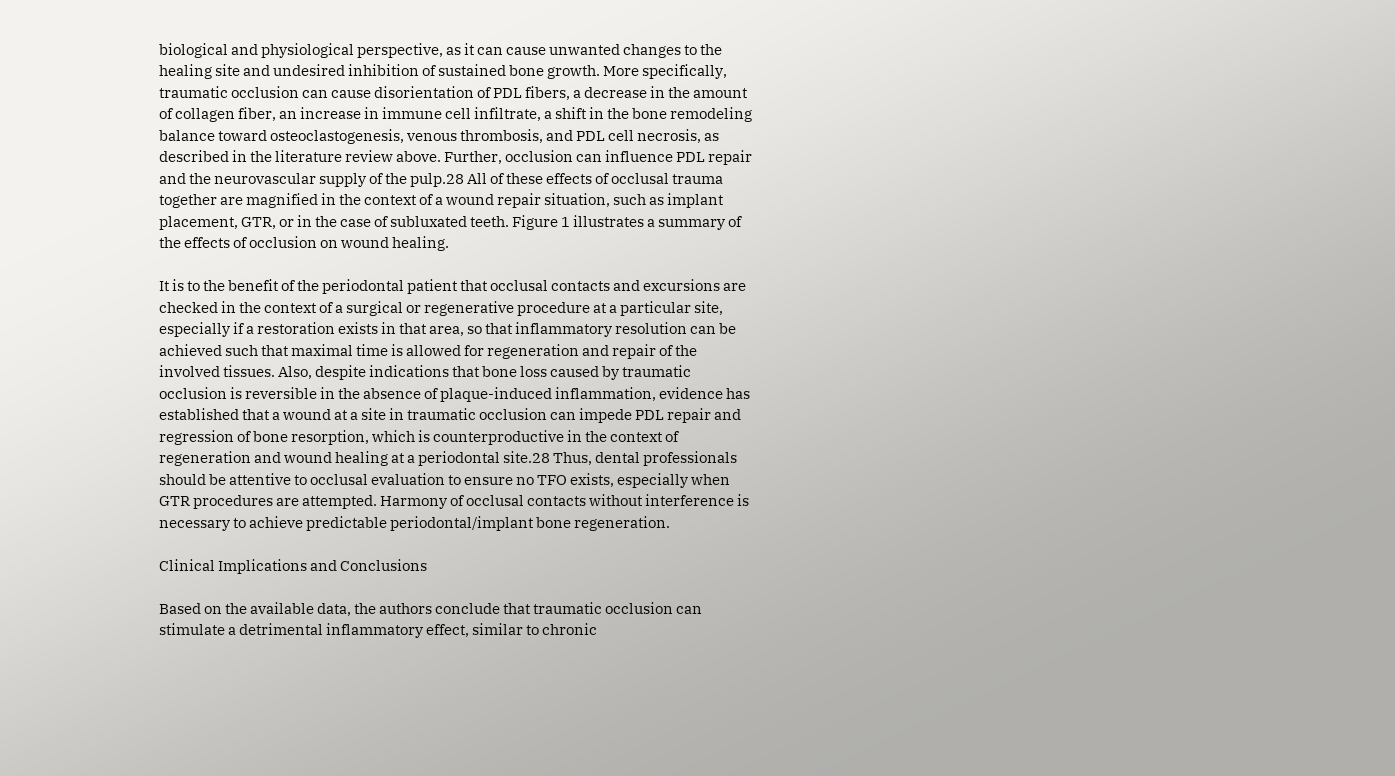biological and physiological perspective, as it can cause unwanted changes to the healing site and undesired inhibition of sustained bone growth. More specifically, traumatic occlusion can cause disorientation of PDL fibers, a decrease in the amount of collagen fiber, an increase in immune cell infiltrate, a shift in the bone remodeling balance toward osteoclastogenesis, venous thrombosis, and PDL cell necrosis, as described in the literature review above. Further, occlusion can influence PDL repair and the neurovascular supply of the pulp.28 All of these effects of occlusal trauma together are magnified in the context of a wound repair situation, such as implant placement, GTR, or in the case of subluxated teeth. Figure 1 illustrates a summary of the effects of occlusion on wound healing.

It is to the benefit of the periodontal patient that occlusal contacts and excursions are checked in the context of a surgical or regenerative procedure at a particular site, especially if a restoration exists in that area, so that inflammatory resolution can be achieved such that maximal time is allowed for regeneration and repair of the involved tissues. Also, despite indications that bone loss caused by traumatic occlusion is reversible in the absence of plaque-induced inflammation, evidence has established that a wound at a site in traumatic occlusion can impede PDL repair and regression of bone resorption, which is counterproductive in the context of regeneration and wound healing at a periodontal site.28 Thus, dental professionals should be attentive to occlusal evaluation to ensure no TFO exists, especially when GTR procedures are attempted. Harmony of occlusal contacts without interference is necessary to achieve predictable periodontal/implant bone regeneration.

Clinical Implications and Conclusions

Based on the available data, the authors conclude that traumatic occlusion can stimulate a detrimental inflammatory effect, similar to chronic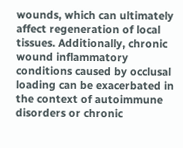wounds, which can ultimately affect regeneration of local tissues. Additionally, chronic wound inflammatory conditions caused by occlusal loading can be exacerbated in the context of autoimmune disorders or chronic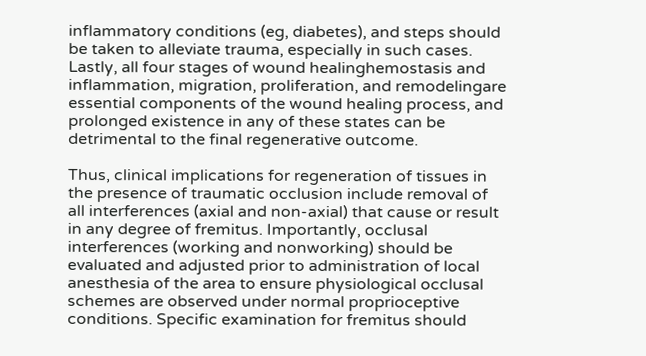inflammatory conditions (eg, diabetes), and steps should be taken to alleviate trauma, especially in such cases. Lastly, all four stages of wound healinghemostasis and inflammation, migration, proliferation, and remodelingare essential components of the wound healing process, and prolonged existence in any of these states can be detrimental to the final regenerative outcome.

Thus, clinical implications for regeneration of tissues in the presence of traumatic occlusion include removal of all interferences (axial and non-axial) that cause or result in any degree of fremitus. Importantly, occlusal interferences (working and nonworking) should be evaluated and adjusted prior to administration of local anesthesia of the area to ensure physiological occlusal schemes are observed under normal proprioceptive conditions. Specific examination for fremitus should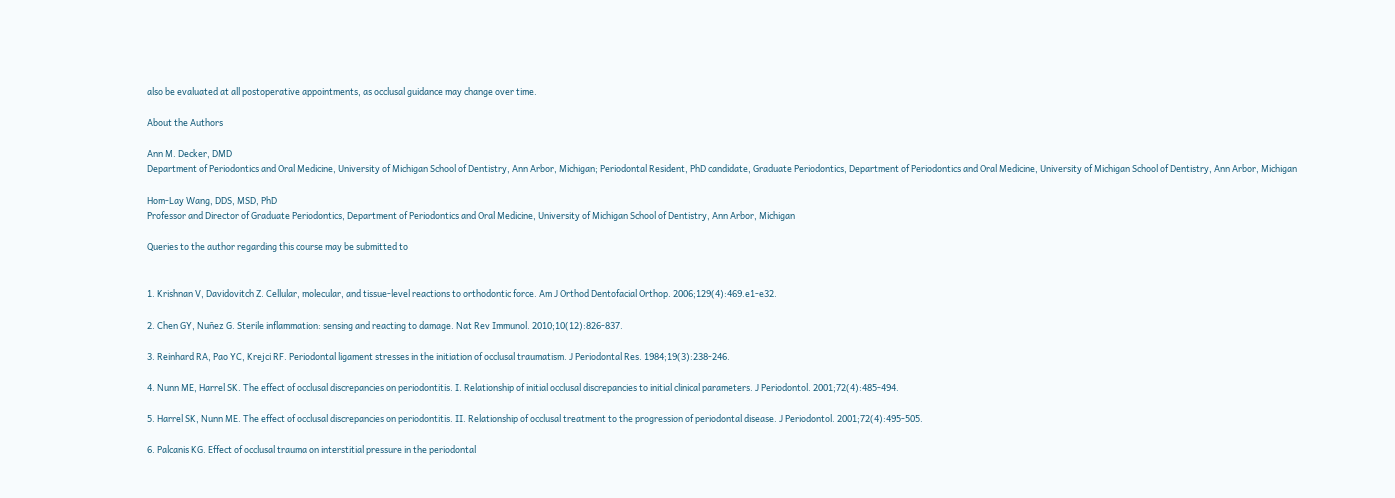also be evaluated at all postoperative appointments, as occlusal guidance may change over time.

About the Authors

Ann M. Decker, DMD
Department of Periodontics and Oral Medicine, University of Michigan School of Dentistry, Ann Arbor, Michigan; Periodontal Resident, PhD candidate, Graduate Periodontics, Department of Periodontics and Oral Medicine, University of Michigan School of Dentistry, Ann Arbor, Michigan

Hom-Lay Wang, DDS, MSD, PhD
Professor and Director of Graduate Periodontics, Department of Periodontics and Oral Medicine, University of Michigan School of Dentistry, Ann Arbor, Michigan

Queries to the author regarding this course may be submitted to


1. Krishnan V, Davidovitch Z. Cellular, molecular, and tissue-level reactions to orthodontic force. Am J Orthod Dentofacial Orthop. 2006;129(4):469.e1-e32.

2. Chen GY, Nuñez G. Sterile inflammation: sensing and reacting to damage. Nat Rev Immunol. 2010;10(12):826-837.

3. Reinhard RA, Pao YC, Krejci RF. Periodontal ligament stresses in the initiation of occlusal traumatism. J Periodontal Res. 1984;19(3):238-246.

4. Nunn ME, Harrel SK. The effect of occlusal discrepancies on periodontitis. I. Relationship of initial occlusal discrepancies to initial clinical parameters. J Periodontol. 2001;72(4):485-494.

5. Harrel SK, Nunn ME. The effect of occlusal discrepancies on periodontitis. II. Relationship of occlusal treatment to the progression of periodontal disease. J Periodontol. 2001;72(4):495-505.

6. Palcanis KG. Effect of occlusal trauma on interstitial pressure in the periodontal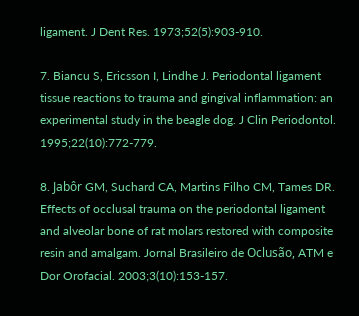ligament. J Dent Res. 1973;52(5):903-910.

7. Biancu S, Ericsson I, Lindhe J. Periodontal ligament tissue reactions to trauma and gingival inflammation: an experimental study in the beagle dog. J Clin Periodontol. 1995;22(10):772-779.

8. Jabôr GM, Suchard CA, Martins Filho CM, Tames DR. Effects of occlusal trauma on the periodontal ligament and alveolar bone of rat molars restored with composite resin and amalgam. Jornal Brasileiro de Oclusão, ATM e Dor Orofacial. 2003;3(10):153-157.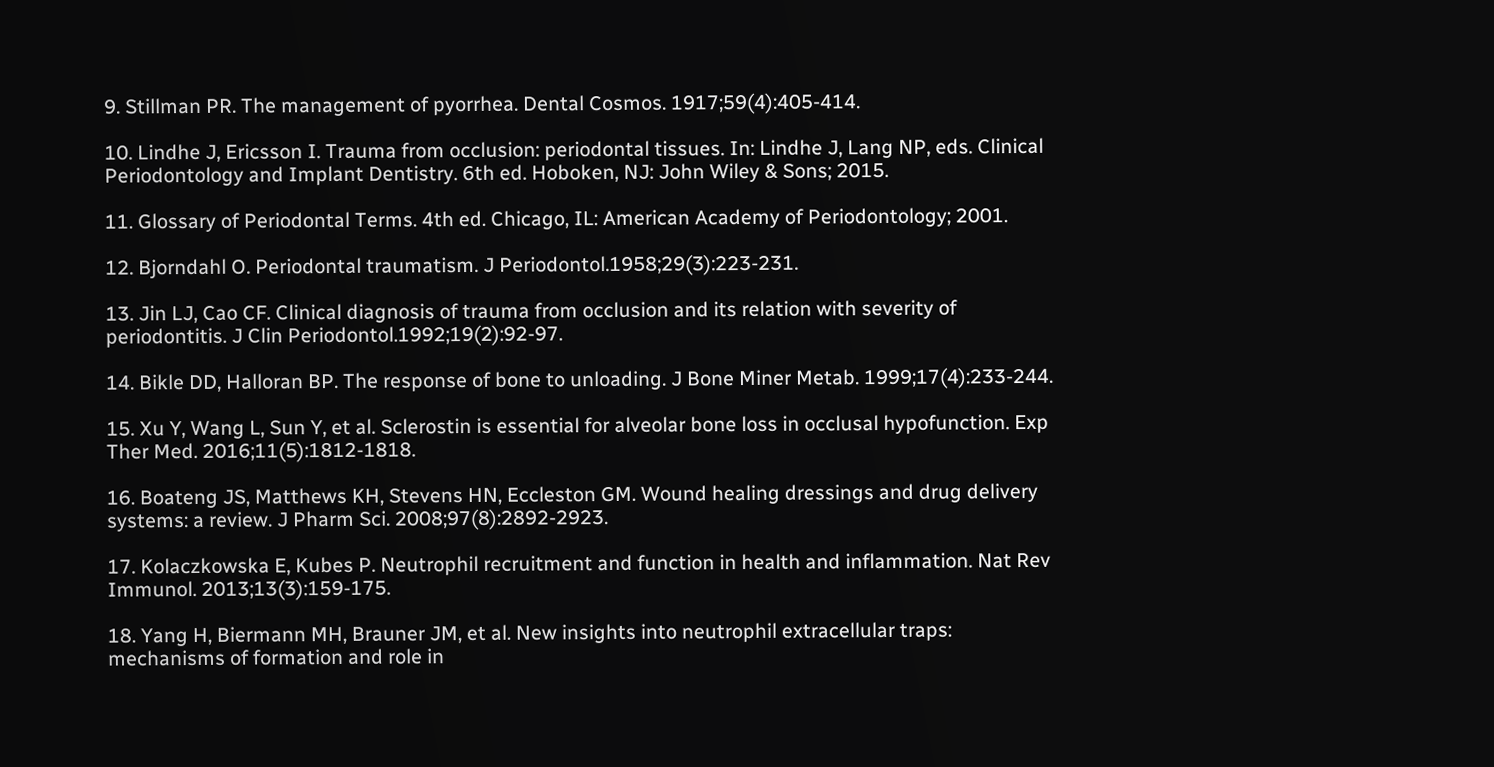9. Stillman PR. The management of pyorrhea. Dental Cosmos. 1917;59(4):405-414.

10. Lindhe J, Ericsson I. Trauma from occlusion: periodontal tissues. In: Lindhe J, Lang NP, eds. Clinical Periodontology and Implant Dentistry. 6th ed. Hoboken, NJ: John Wiley & Sons; 2015.

11. Glossary of Periodontal Terms. 4th ed. Chicago, IL: American Academy of Periodontology; 2001.

12. Bjorndahl O. Periodontal traumatism. J Periodontol.1958;29(3):223-231.

13. Jin LJ, Cao CF. Clinical diagnosis of trauma from occlusion and its relation with severity of periodontitis. J Clin Periodontol.1992;19(2):92-97.

14. Bikle DD, Halloran BP. The response of bone to unloading. J Bone Miner Metab. 1999;17(4):233-244.

15. Xu Y, Wang L, Sun Y, et al. Sclerostin is essential for alveolar bone loss in occlusal hypofunction. Exp Ther Med. 2016;11(5):1812-1818.

16. Boateng JS, Matthews KH, Stevens HN, Eccleston GM. Wound healing dressings and drug delivery systems: a review. J Pharm Sci. 2008;97(8):2892-2923.

17. Kolaczkowska E, Kubes P. Neutrophil recruitment and function in health and inflammation. Nat Rev Immunol. 2013;13(3):159-175.

18. Yang H, Biermann MH, Brauner JM, et al. New insights into neutrophil extracellular traps: mechanisms of formation and role in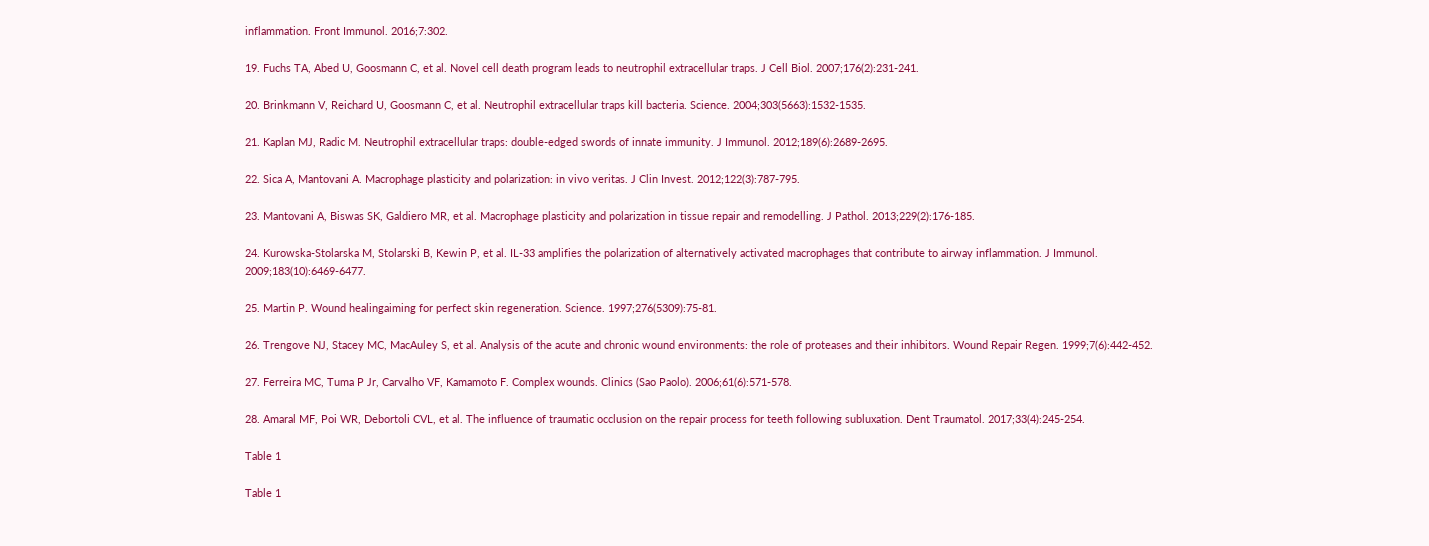inflammation. Front Immunol. 2016;7:302.

19. Fuchs TA, Abed U, Goosmann C, et al. Novel cell death program leads to neutrophil extracellular traps. J Cell Biol. 2007;176(2):231-241.

20. Brinkmann V, Reichard U, Goosmann C, et al. Neutrophil extracellular traps kill bacteria. Science. 2004;303(5663):1532-1535.

21. Kaplan MJ, Radic M. Neutrophil extracellular traps: double-edged swords of innate immunity. J Immunol. 2012;189(6):2689-2695.

22. Sica A, Mantovani A. Macrophage plasticity and polarization: in vivo veritas. J Clin Invest. 2012;122(3):787-795.

23. Mantovani A, Biswas SK, Galdiero MR, et al. Macrophage plasticity and polarization in tissue repair and remodelling. J Pathol. 2013;229(2):176-185.

24. Kurowska-Stolarska M, Stolarski B, Kewin P, et al. IL-33 amplifies the polarization of alternatively activated macrophages that contribute to airway inflammation. J Immunol. 2009;183(10):6469-6477.

25. Martin P. Wound healingaiming for perfect skin regeneration. Science. 1997;276(5309):75-81.

26. Trengove NJ, Stacey MC, MacAuley S, et al. Analysis of the acute and chronic wound environments: the role of proteases and their inhibitors. Wound Repair Regen. 1999;7(6):442-452.

27. Ferreira MC, Tuma P Jr, Carvalho VF, Kamamoto F. Complex wounds. Clinics (Sao Paolo). 2006;61(6):571-578.

28. Amaral MF, Poi WR, Debortoli CVL, et al. The influence of traumatic occlusion on the repair process for teeth following subluxation. Dent Traumatol. 2017;33(4):245-254.

Table 1

Table 1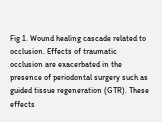Fig 1. Wound healing cascade related to occlusion. Effects of traumatic occlusion are exacerbated in the presence of periodontal surgery such as guided tissue regeneration (GTR). These effects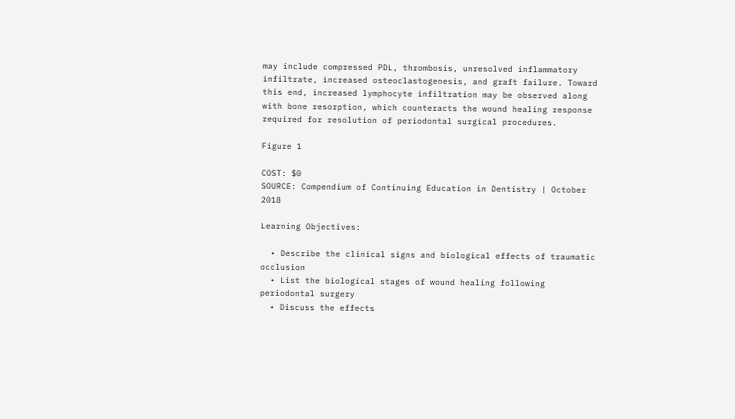may include compressed PDL, thrombosis, unresolved inflammatory infiltrate, increased osteoclastogenesis, and graft failure. Toward this end, increased lymphocyte infiltration may be observed along with bone resorption, which counteracts the wound healing response required for resolution of periodontal surgical procedures.

Figure 1

COST: $0
SOURCE: Compendium of Continuing Education in Dentistry | October 2018

Learning Objectives:

  • Describe the clinical signs and biological effects of traumatic occlusion
  • List the biological stages of wound healing following periodontal surgery
  • Discuss the effects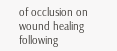of occlusion on wound healing following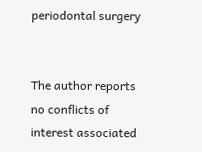periodontal surgery


The author reports no conflicts of interest associated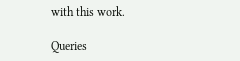with this work.

Queries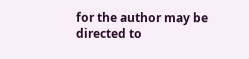for the author may be directed to